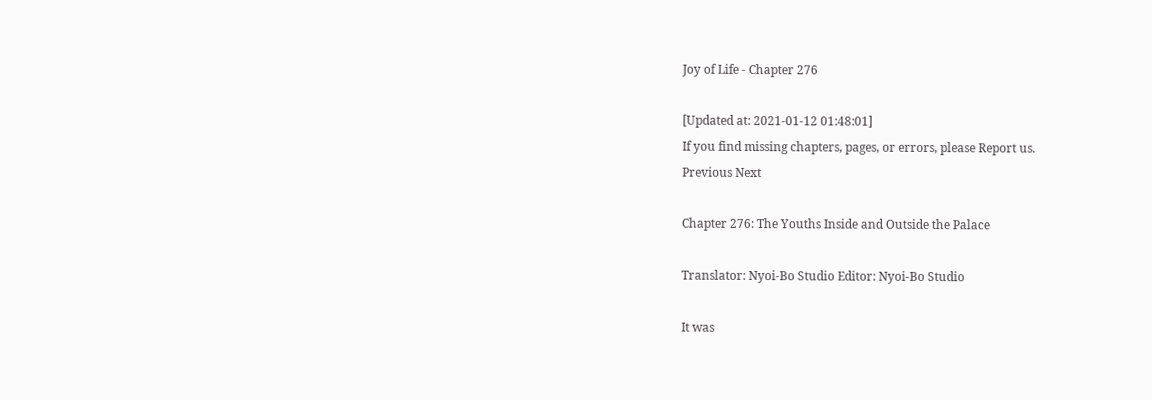Joy of Life - Chapter 276

[Updated at: 2021-01-12 01:48:01]
If you find missing chapters, pages, or errors, please Report us.
Previous Next

Chapter 276: The Youths Inside and Outside the Palace

Translator: Nyoi-Bo Studio Editor: Nyoi-Bo Studio

It was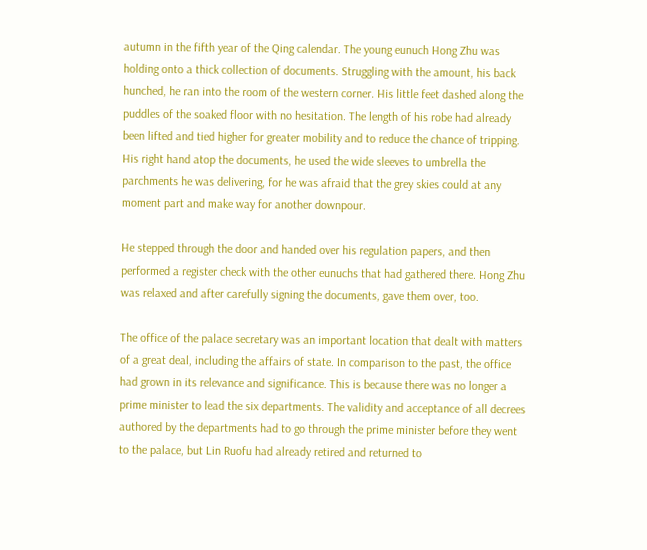autumn in the fifth year of the Qing calendar. The young eunuch Hong Zhu was holding onto a thick collection of documents. Struggling with the amount, his back hunched, he ran into the room of the western corner. His little feet dashed along the puddles of the soaked floor with no hesitation. The length of his robe had already been lifted and tied higher for greater mobility and to reduce the chance of tripping. His right hand atop the documents, he used the wide sleeves to umbrella the parchments he was delivering, for he was afraid that the grey skies could at any moment part and make way for another downpour.

He stepped through the door and handed over his regulation papers, and then performed a register check with the other eunuchs that had gathered there. Hong Zhu was relaxed and after carefully signing the documents, gave them over, too.

The office of the palace secretary was an important location that dealt with matters of a great deal, including the affairs of state. In comparison to the past, the office had grown in its relevance and significance. This is because there was no longer a prime minister to lead the six departments. The validity and acceptance of all decrees authored by the departments had to go through the prime minister before they went to the palace, but Lin Ruofu had already retired and returned to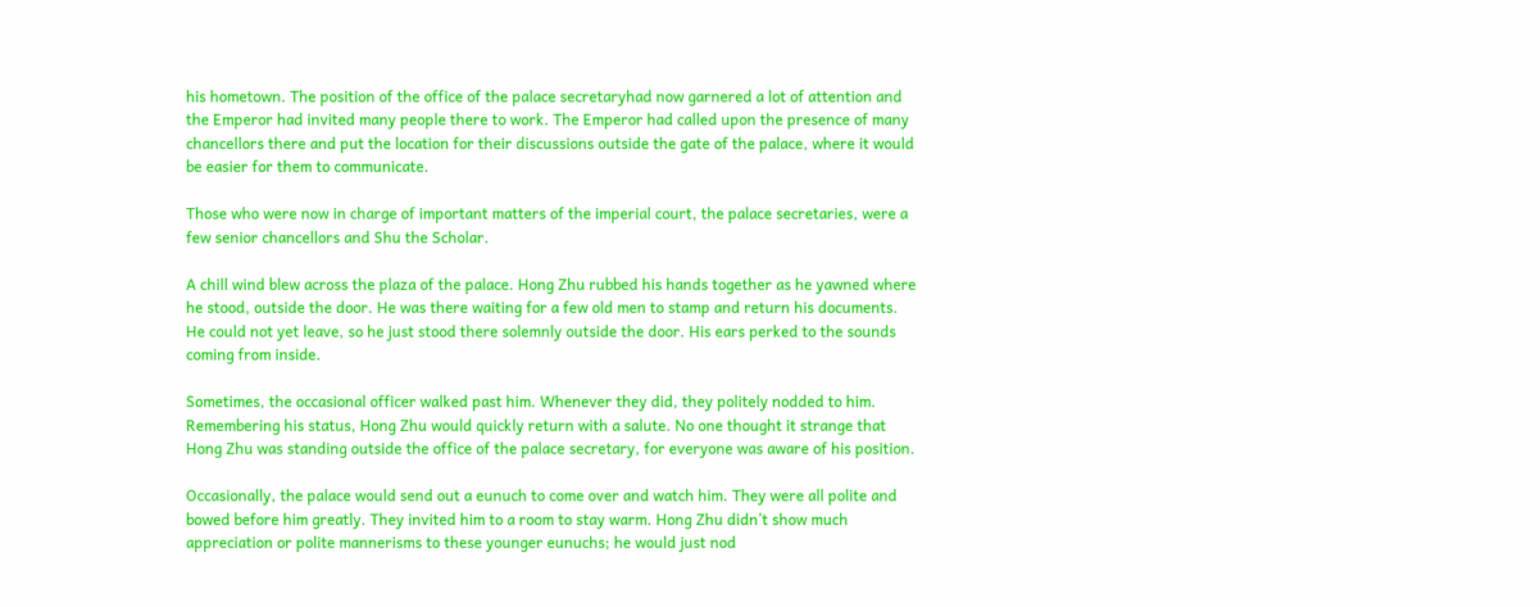his hometown. The position of the office of the palace secretaryhad now garnered a lot of attention and the Emperor had invited many people there to work. The Emperor had called upon the presence of many chancellors there and put the location for their discussions outside the gate of the palace, where it would be easier for them to communicate.

Those who were now in charge of important matters of the imperial court, the palace secretaries, were a few senior chancellors and Shu the Scholar.

A chill wind blew across the plaza of the palace. Hong Zhu rubbed his hands together as he yawned where he stood, outside the door. He was there waiting for a few old men to stamp and return his documents. He could not yet leave, so he just stood there solemnly outside the door. His ears perked to the sounds coming from inside.

Sometimes, the occasional officer walked past him. Whenever they did, they politely nodded to him. Remembering his status, Hong Zhu would quickly return with a salute. No one thought it strange that Hong Zhu was standing outside the office of the palace secretary, for everyone was aware of his position.

Occasionally, the palace would send out a eunuch to come over and watch him. They were all polite and bowed before him greatly. They invited him to a room to stay warm. Hong Zhu didn’t show much appreciation or polite mannerisms to these younger eunuchs; he would just nod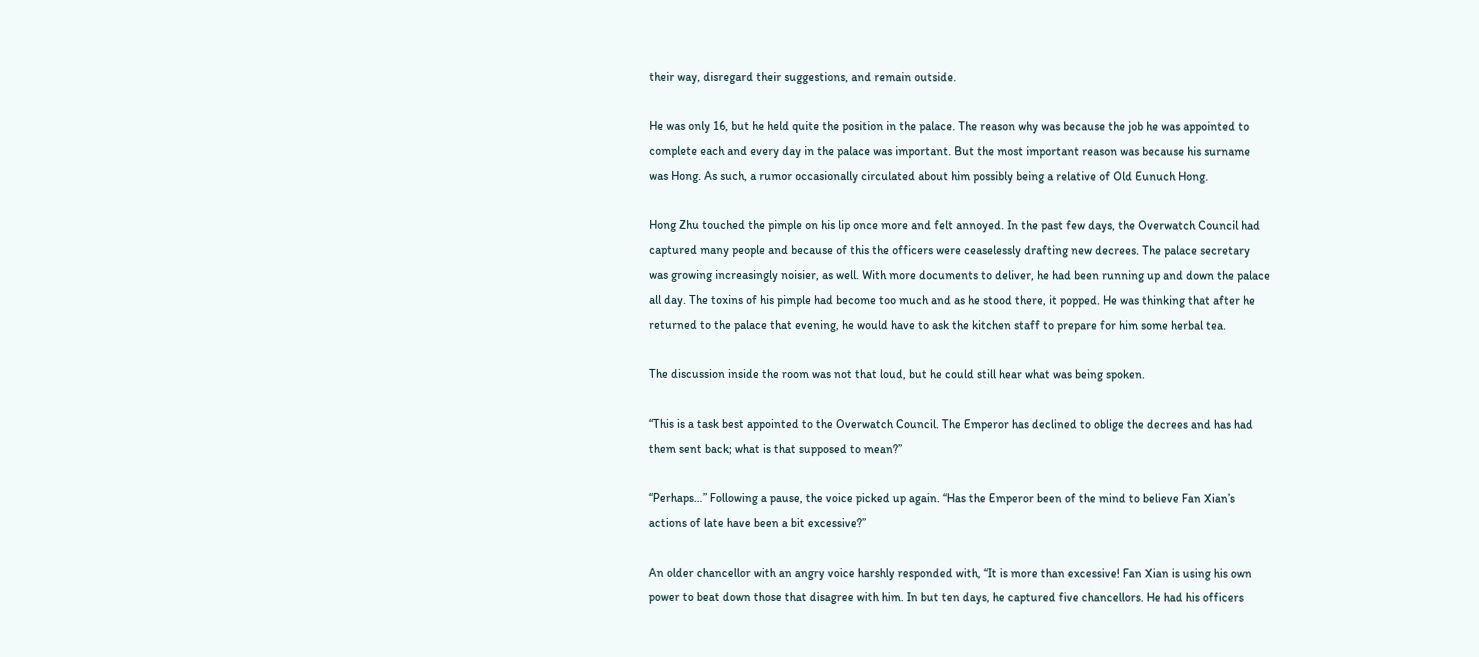their way, disregard their suggestions, and remain outside.

He was only 16, but he held quite the position in the palace. The reason why was because the job he was appointed to complete each and every day in the palace was important. But the most important reason was because his surname was Hong. As such, a rumor occasionally circulated about him possibly being a relative of Old Eunuch Hong.

Hong Zhu touched the pimple on his lip once more and felt annoyed. In the past few days, the Overwatch Council had captured many people and because of this the officers were ceaselessly drafting new decrees. The palace secretary was growing increasingly noisier, as well. With more documents to deliver, he had been running up and down the palace all day. The toxins of his pimple had become too much and as he stood there, it popped. He was thinking that after he returned to the palace that evening, he would have to ask the kitchen staff to prepare for him some herbal tea.

The discussion inside the room was not that loud, but he could still hear what was being spoken.

“This is a task best appointed to the Overwatch Council. The Emperor has declined to oblige the decrees and has had them sent back; what is that supposed to mean?”

“Perhaps…” Following a pause, the voice picked up again. “Has the Emperor been of the mind to believe Fan Xian’s actions of late have been a bit excessive?”

An older chancellor with an angry voice harshly responded with, “It is more than excessive! Fan Xian is using his own power to beat down those that disagree with him. In but ten days, he captured five chancellors. He had his officers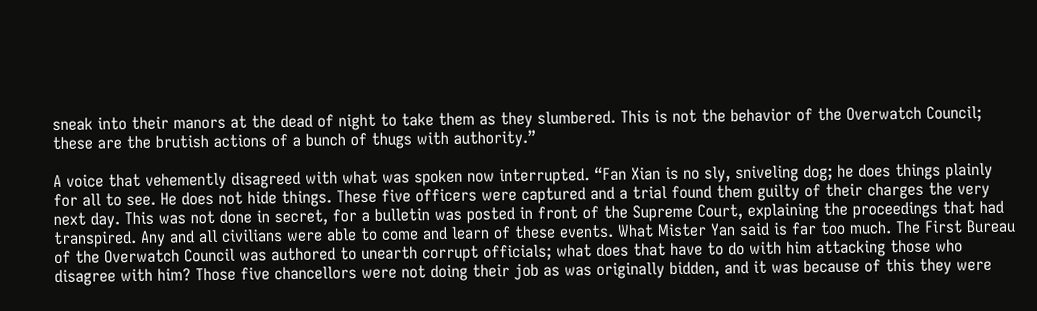sneak into their manors at the dead of night to take them as they slumbered. This is not the behavior of the Overwatch Council; these are the brutish actions of a bunch of thugs with authority.”

A voice that vehemently disagreed with what was spoken now interrupted. “Fan Xian is no sly, sniveling dog; he does things plainly for all to see. He does not hide things. These five officers were captured and a trial found them guilty of their charges the very next day. This was not done in secret, for a bulletin was posted in front of the Supreme Court, explaining the proceedings that had transpired. Any and all civilians were able to come and learn of these events. What Mister Yan said is far too much. The First Bureau of the Overwatch Council was authored to unearth corrupt officials; what does that have to do with him attacking those who disagree with him? Those five chancellors were not doing their job as was originally bidden, and it was because of this they were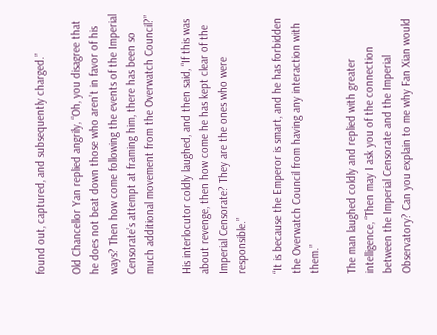found out, captured, and subsequently charged.”

Old Chancellor Yan replied angrily, “Oh, you disagree that he does not beat down those who aren’t in favor of his ways? Then how come following the events of the Imperial Censorate’s attempt at framing him, there has been so much additional movement from the Overwatch Council?”

His interlocutor coldly laughed, and then said, “If this was about revenge, then how come he has kept clear of the Imperial Censorate? They are the ones who were responsible.”

“It is because the Emperor is smart, and he has forbidden the Overwatch Council from having any interaction with them.”

The man laughed coldly and replied with greater intelligence, “Then may I ask you of the connection between the Imperial Censorate and the Imperial Observatory? Can you explain to me why Fan Xian would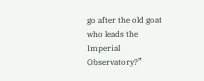go after the old goat who leads the Imperial Observatory?”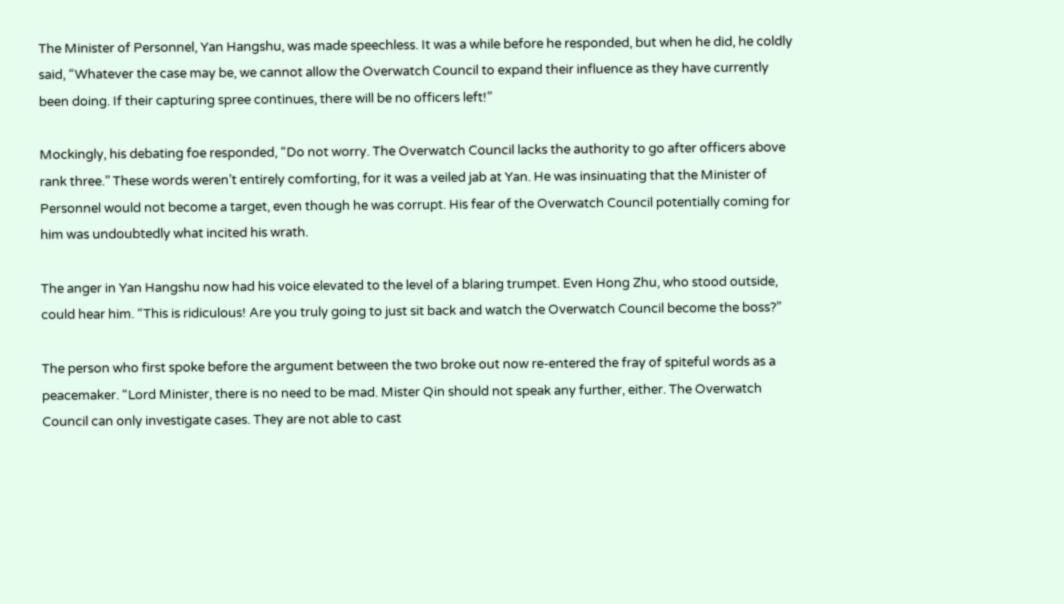The Minister of Personnel, Yan Hangshu, was made speechless. It was a while before he responded, but when he did, he coldly said, “Whatever the case may be, we cannot allow the Overwatch Council to expand their influence as they have currently been doing. If their capturing spree continues, there will be no officers left!”

Mockingly, his debating foe responded, “Do not worry. The Overwatch Council lacks the authority to go after officers above rank three.” These words weren’t entirely comforting, for it was a veiled jab at Yan. He was insinuating that the Minister of Personnel would not become a target, even though he was corrupt. His fear of the Overwatch Council potentially coming for him was undoubtedly what incited his wrath.

The anger in Yan Hangshu now had his voice elevated to the level of a blaring trumpet. Even Hong Zhu, who stood outside, could hear him. “This is ridiculous! Are you truly going to just sit back and watch the Overwatch Council become the boss?”

The person who first spoke before the argument between the two broke out now re-entered the fray of spiteful words as a peacemaker. “Lord Minister, there is no need to be mad. Mister Qin should not speak any further, either. The Overwatch Council can only investigate cases. They are not able to cast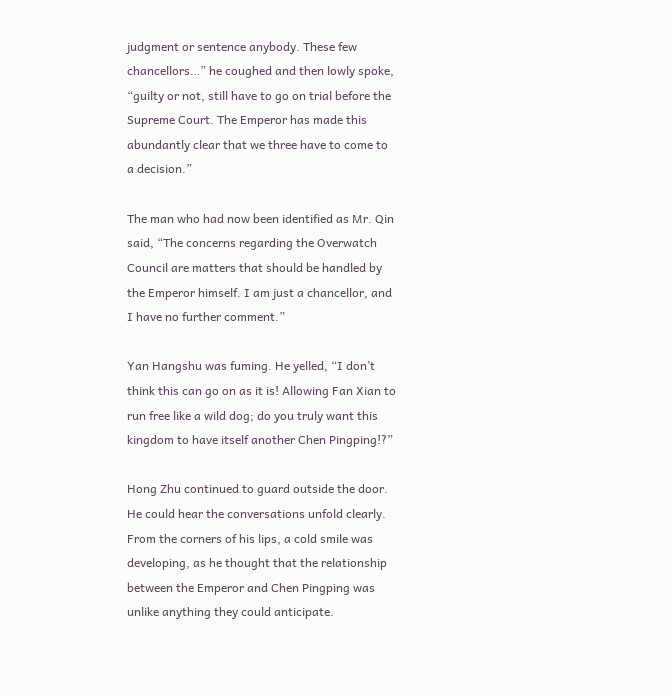judgment or sentence anybody. These few chancellors…” he coughed and then lowly spoke, “guilty or not, still have to go on trial before the Supreme Court. The Emperor has made this abundantly clear that we three have to come to a decision.”

The man who had now been identified as Mr. Qin said, “The concerns regarding the Overwatch Council are matters that should be handled by the Emperor himself. I am just a chancellor, and I have no further comment.”

Yan Hangshu was fuming. He yelled, “I don’t think this can go on as it is! Allowing Fan Xian to run free like a wild dog; do you truly want this kingdom to have itself another Chen Pingping!?”

Hong Zhu continued to guard outside the door. He could hear the conversations unfold clearly. From the corners of his lips, a cold smile was developing, as he thought that the relationship between the Emperor and Chen Pingping was unlike anything they could anticipate.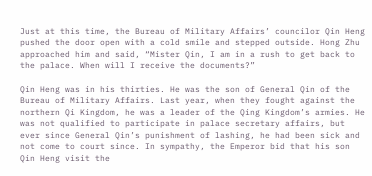Just at this time, the Bureau of Military Affairs’ councilor Qin Heng pushed the door open with a cold smile and stepped outside. Hong Zhu approached him and said, “Mister Qin, I am in a rush to get back to the palace. When will I receive the documents?”

Qin Heng was in his thirties. He was the son of General Qin of the Bureau of Military Affairs. Last year, when they fought against the northern Qi Kingdom, he was a leader of the Qing Kingdom’s armies. He was not qualified to participate in palace secretary affairs, but ever since General Qin’s punishment of lashing, he had been sick and not come to court since. In sympathy, the Emperor bid that his son Qin Heng visit the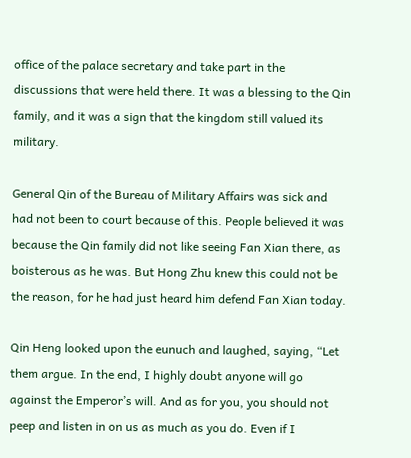office of the palace secretary and take part in the discussions that were held there. It was a blessing to the Qin family, and it was a sign that the kingdom still valued its military.

General Qin of the Bureau of Military Affairs was sick and had not been to court because of this. People believed it was because the Qin family did not like seeing Fan Xian there, as boisterous as he was. But Hong Zhu knew this could not be the reason, for he had just heard him defend Fan Xian today.

Qin Heng looked upon the eunuch and laughed, saying, “Let them argue. In the end, I highly doubt anyone will go against the Emperor’s will. And as for you, you should not peep and listen in on us as much as you do. Even if I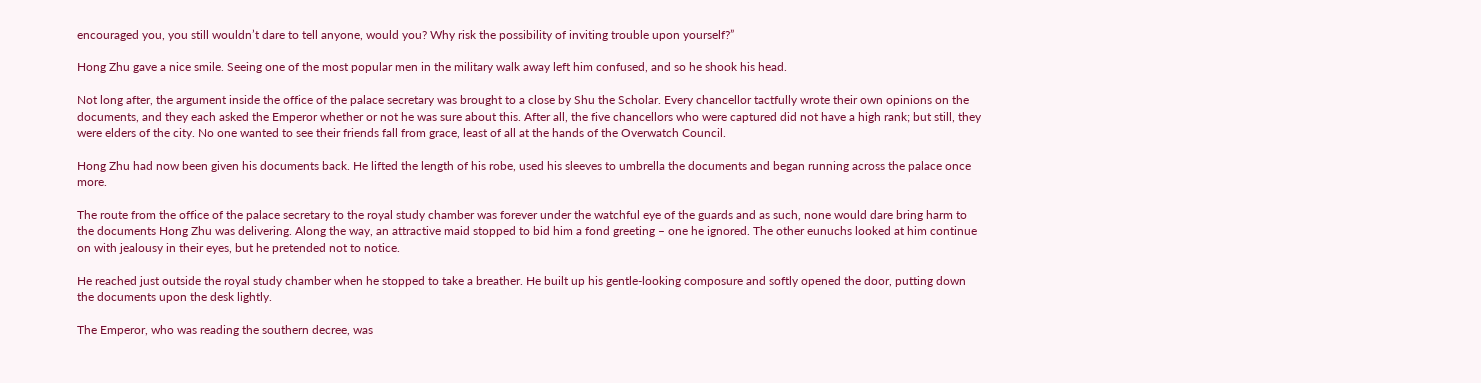encouraged you, you still wouldn’t dare to tell anyone, would you? Why risk the possibility of inviting trouble upon yourself?”

Hong Zhu gave a nice smile. Seeing one of the most popular men in the military walk away left him confused, and so he shook his head.

Not long after, the argument inside the office of the palace secretary was brought to a close by Shu the Scholar. Every chancellor tactfully wrote their own opinions on the documents, and they each asked the Emperor whether or not he was sure about this. After all, the five chancellors who were captured did not have a high rank; but still, they were elders of the city. No one wanted to see their friends fall from grace, least of all at the hands of the Overwatch Council.

Hong Zhu had now been given his documents back. He lifted the length of his robe, used his sleeves to umbrella the documents and began running across the palace once more.

The route from the office of the palace secretary to the royal study chamber was forever under the watchful eye of the guards and as such, none would dare bring harm to the documents Hong Zhu was delivering. Along the way, an attractive maid stopped to bid him a fond greeting – one he ignored. The other eunuchs looked at him continue on with jealousy in their eyes, but he pretended not to notice.

He reached just outside the royal study chamber when he stopped to take a breather. He built up his gentle-looking composure and softly opened the door, putting down the documents upon the desk lightly.

The Emperor, who was reading the southern decree, was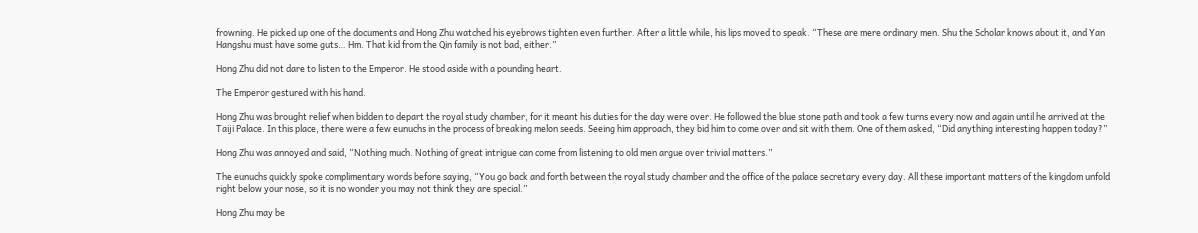frowning. He picked up one of the documents and Hong Zhu watched his eyebrows tighten even further. After a little while, his lips moved to speak. “These are mere ordinary men. Shu the Scholar knows about it, and Yan Hangshu must have some guts… Hm. That kid from the Qin family is not bad, either.”

Hong Zhu did not dare to listen to the Emperor. He stood aside with a pounding heart.

The Emperor gestured with his hand.

Hong Zhu was brought relief when bidden to depart the royal study chamber, for it meant his duties for the day were over. He followed the blue stone path and took a few turns every now and again until he arrived at the Taiji Palace. In this place, there were a few eunuchs in the process of breaking melon seeds. Seeing him approach, they bid him to come over and sit with them. One of them asked, “Did anything interesting happen today?”

Hong Zhu was annoyed and said, “Nothing much. Nothing of great intrigue can come from listening to old men argue over trivial matters.”

The eunuchs quickly spoke complimentary words before saying, “You go back and forth between the royal study chamber and the office of the palace secretary every day. All these important matters of the kingdom unfold right below your nose, so it is no wonder you may not think they are special.”

Hong Zhu may be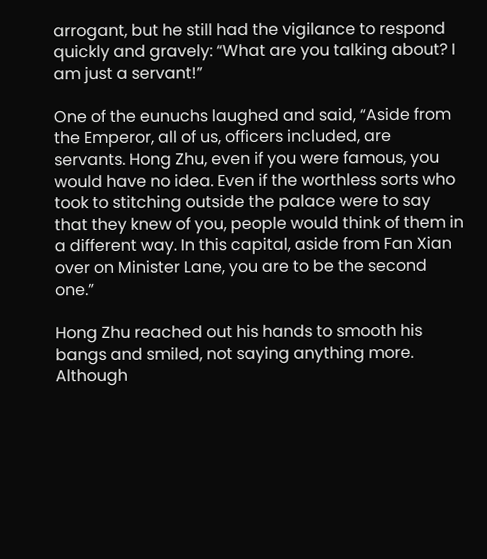arrogant, but he still had the vigilance to respond quickly and gravely: “What are you talking about? I am just a servant!”

One of the eunuchs laughed and said, “Aside from the Emperor, all of us, officers included, are servants. Hong Zhu, even if you were famous, you would have no idea. Even if the worthless sorts who took to stitching outside the palace were to say that they knew of you, people would think of them in a different way. In this capital, aside from Fan Xian over on Minister Lane, you are to be the second one.”

Hong Zhu reached out his hands to smooth his bangs and smiled, not saying anything more. Although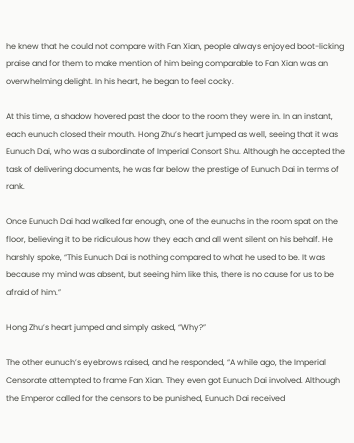he knew that he could not compare with Fan Xian, people always enjoyed boot-licking praise and for them to make mention of him being comparable to Fan Xian was an overwhelming delight. In his heart, he began to feel cocky.

At this time, a shadow hovered past the door to the room they were in. In an instant, each eunuch closed their mouth. Hong Zhu’s heart jumped as well, seeing that it was Eunuch Dai, who was a subordinate of Imperial Consort Shu. Although he accepted the task of delivering documents, he was far below the prestige of Eunuch Dai in terms of rank.

Once Eunuch Dai had walked far enough, one of the eunuchs in the room spat on the floor, believing it to be ridiculous how they each and all went silent on his behalf. He harshly spoke, “This Eunuch Dai is nothing compared to what he used to be. It was because my mind was absent, but seeing him like this, there is no cause for us to be afraid of him.”

Hong Zhu’s heart jumped and simply asked, “Why?”

The other eunuch’s eyebrows raised, and he responded, “A while ago, the Imperial Censorate attempted to frame Fan Xian. They even got Eunuch Dai involved. Although the Emperor called for the censors to be punished, Eunuch Dai received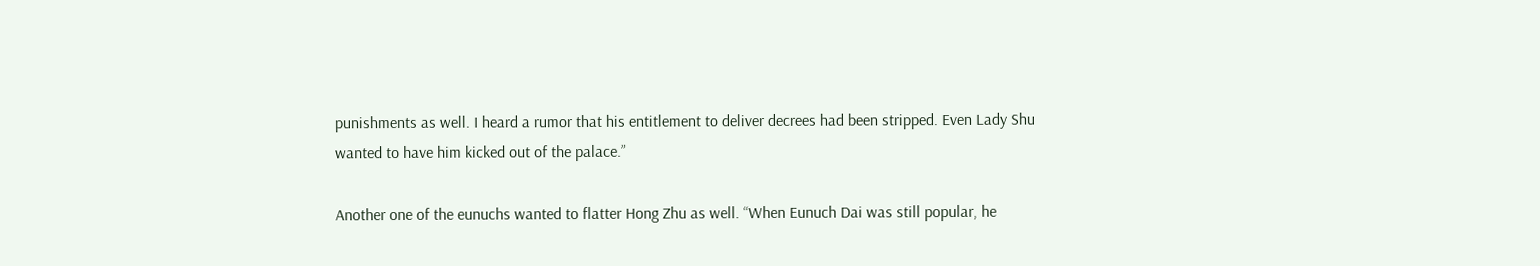punishments as well. I heard a rumor that his entitlement to deliver decrees had been stripped. Even Lady Shu wanted to have him kicked out of the palace.”

Another one of the eunuchs wanted to flatter Hong Zhu as well. “When Eunuch Dai was still popular, he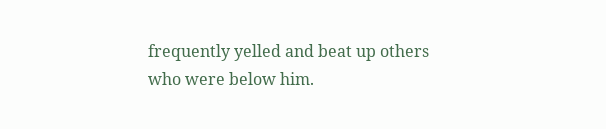frequently yelled and beat up others who were below him.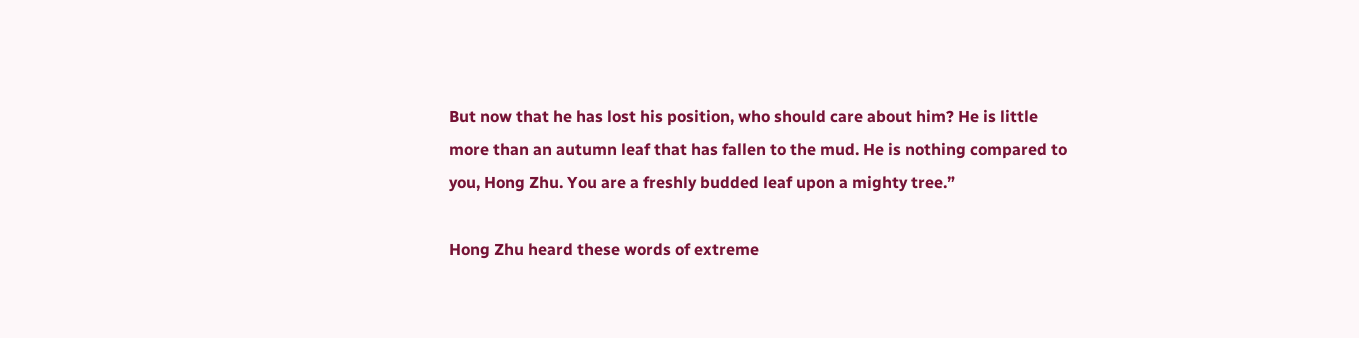But now that he has lost his position, who should care about him? He is little more than an autumn leaf that has fallen to the mud. He is nothing compared to you, Hong Zhu. You are a freshly budded leaf upon a mighty tree.”

Hong Zhu heard these words of extreme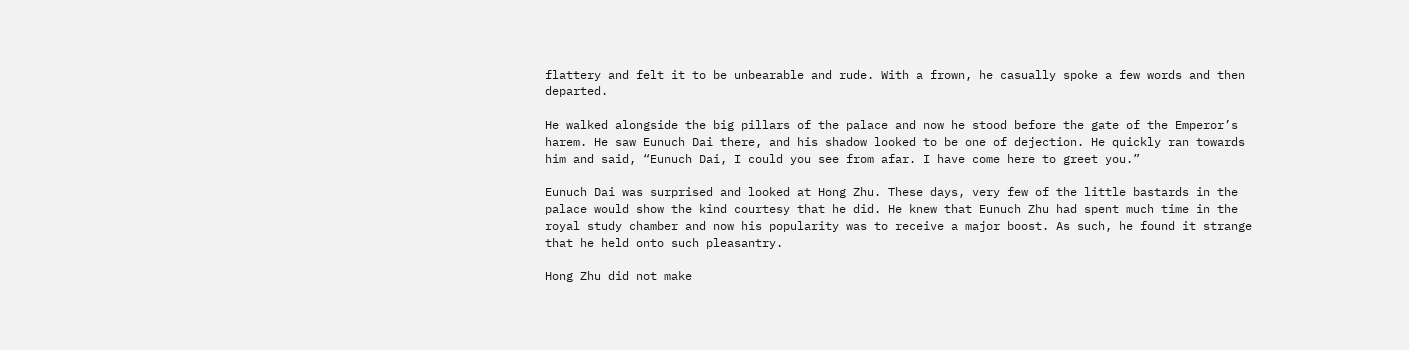flattery and felt it to be unbearable and rude. With a frown, he casually spoke a few words and then departed.

He walked alongside the big pillars of the palace and now he stood before the gate of the Emperor’s harem. He saw Eunuch Dai there, and his shadow looked to be one of dejection. He quickly ran towards him and said, “Eunuch Dai, I could you see from afar. I have come here to greet you.”

Eunuch Dai was surprised and looked at Hong Zhu. These days, very few of the little bastards in the palace would show the kind courtesy that he did. He knew that Eunuch Zhu had spent much time in the royal study chamber and now his popularity was to receive a major boost. As such, he found it strange that he held onto such pleasantry.

Hong Zhu did not make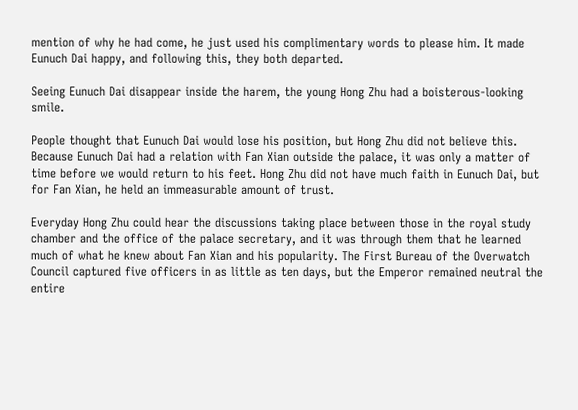mention of why he had come, he just used his complimentary words to please him. It made Eunuch Dai happy, and following this, they both departed.

Seeing Eunuch Dai disappear inside the harem, the young Hong Zhu had a boisterous-looking smile.

People thought that Eunuch Dai would lose his position, but Hong Zhu did not believe this. Because Eunuch Dai had a relation with Fan Xian outside the palace, it was only a matter of time before we would return to his feet. Hong Zhu did not have much faith in Eunuch Dai, but for Fan Xian, he held an immeasurable amount of trust.

Everyday Hong Zhu could hear the discussions taking place between those in the royal study chamber and the office of the palace secretary, and it was through them that he learned much of what he knew about Fan Xian and his popularity. The First Bureau of the Overwatch Council captured five officers in as little as ten days, but the Emperor remained neutral the entire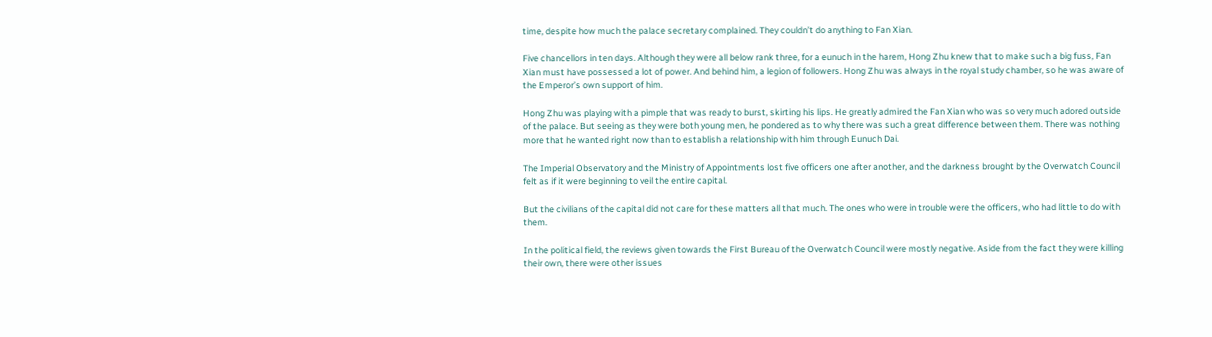time, despite how much the palace secretary complained. They couldn’t do anything to Fan Xian.

Five chancellors in ten days. Although they were all below rank three, for a eunuch in the harem, Hong Zhu knew that to make such a big fuss, Fan Xian must have possessed a lot of power. And behind him, a legion of followers. Hong Zhu was always in the royal study chamber, so he was aware of the Emperor’s own support of him.

Hong Zhu was playing with a pimple that was ready to burst, skirting his lips. He greatly admired the Fan Xian who was so very much adored outside of the palace. But seeing as they were both young men, he pondered as to why there was such a great difference between them. There was nothing more that he wanted right now than to establish a relationship with him through Eunuch Dai.

The Imperial Observatory and the Ministry of Appointments lost five officers one after another, and the darkness brought by the Overwatch Council felt as if it were beginning to veil the entire capital.

But the civilians of the capital did not care for these matters all that much. The ones who were in trouble were the officers, who had little to do with them.

In the political field, the reviews given towards the First Bureau of the Overwatch Council were mostly negative. Aside from the fact they were killing their own, there were other issues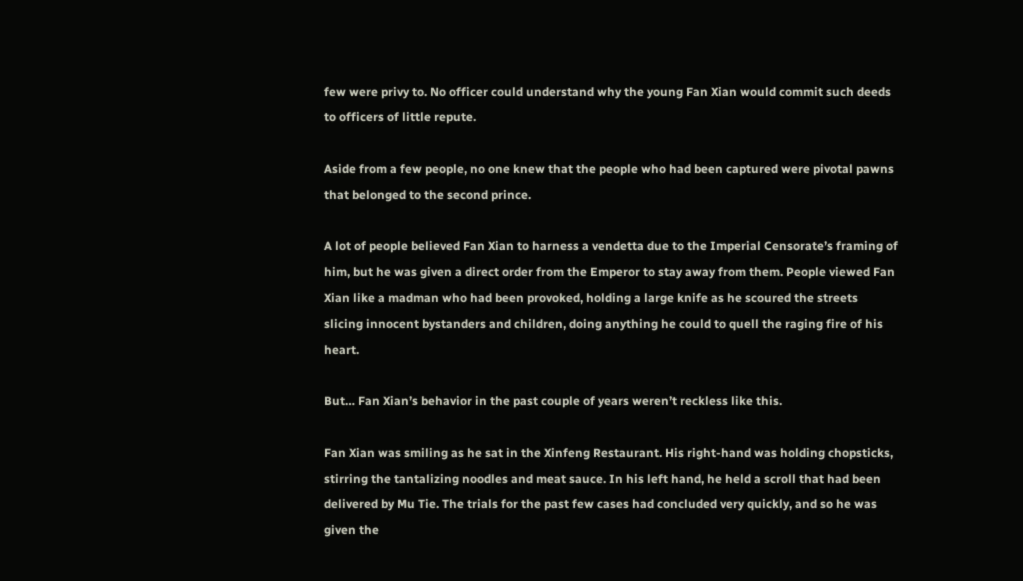few were privy to. No officer could understand why the young Fan Xian would commit such deeds to officers of little repute.

Aside from a few people, no one knew that the people who had been captured were pivotal pawns that belonged to the second prince.

A lot of people believed Fan Xian to harness a vendetta due to the Imperial Censorate’s framing of him, but he was given a direct order from the Emperor to stay away from them. People viewed Fan Xian like a madman who had been provoked, holding a large knife as he scoured the streets slicing innocent bystanders and children, doing anything he could to quell the raging fire of his heart.

But… Fan Xian’s behavior in the past couple of years weren’t reckless like this.

Fan Xian was smiling as he sat in the Xinfeng Restaurant. His right-hand was holding chopsticks, stirring the tantalizing noodles and meat sauce. In his left hand, he held a scroll that had been delivered by Mu Tie. The trials for the past few cases had concluded very quickly, and so he was given the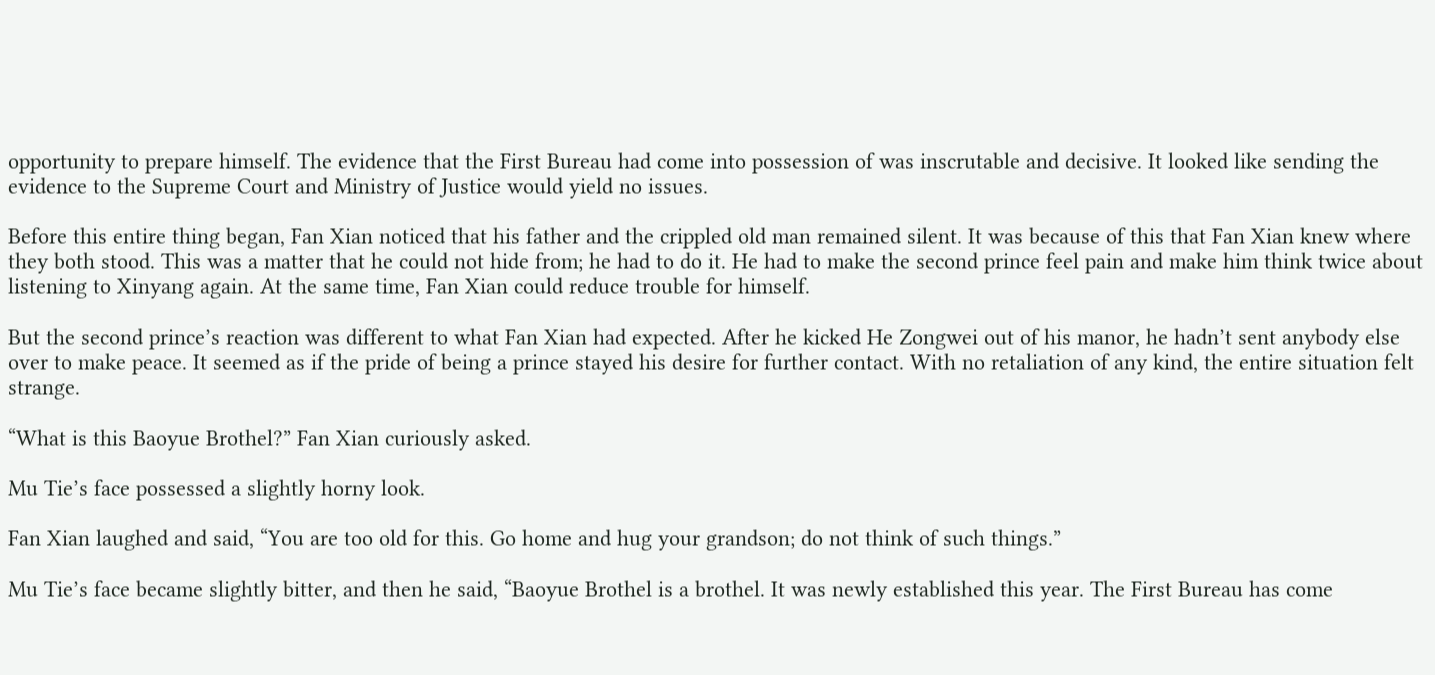opportunity to prepare himself. The evidence that the First Bureau had come into possession of was inscrutable and decisive. It looked like sending the evidence to the Supreme Court and Ministry of Justice would yield no issues.

Before this entire thing began, Fan Xian noticed that his father and the crippled old man remained silent. It was because of this that Fan Xian knew where they both stood. This was a matter that he could not hide from; he had to do it. He had to make the second prince feel pain and make him think twice about listening to Xinyang again. At the same time, Fan Xian could reduce trouble for himself.

But the second prince’s reaction was different to what Fan Xian had expected. After he kicked He Zongwei out of his manor, he hadn’t sent anybody else over to make peace. It seemed as if the pride of being a prince stayed his desire for further contact. With no retaliation of any kind, the entire situation felt strange.

“What is this Baoyue Brothel?” Fan Xian curiously asked.

Mu Tie’s face possessed a slightly horny look.

Fan Xian laughed and said, “You are too old for this. Go home and hug your grandson; do not think of such things.”

Mu Tie’s face became slightly bitter, and then he said, “Baoyue Brothel is a brothel. It was newly established this year. The First Bureau has come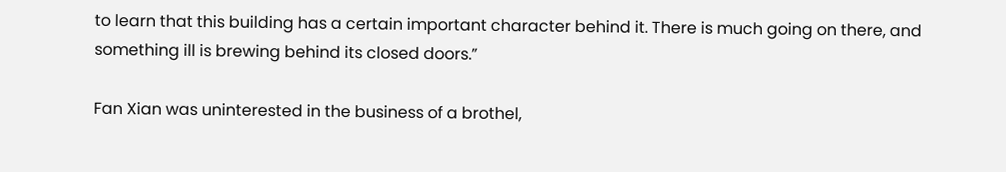to learn that this building has a certain important character behind it. There is much going on there, and something ill is brewing behind its closed doors.”

Fan Xian was uninterested in the business of a brothel,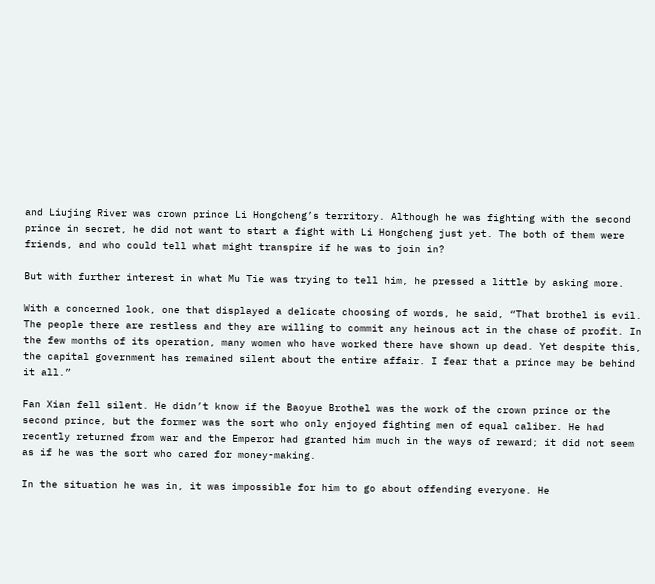and Liujing River was crown prince Li Hongcheng’s territory. Although he was fighting with the second prince in secret, he did not want to start a fight with Li Hongcheng just yet. The both of them were friends, and who could tell what might transpire if he was to join in?

But with further interest in what Mu Tie was trying to tell him, he pressed a little by asking more.

With a concerned look, one that displayed a delicate choosing of words, he said, “That brothel is evil. The people there are restless and they are willing to commit any heinous act in the chase of profit. In the few months of its operation, many women who have worked there have shown up dead. Yet despite this, the capital government has remained silent about the entire affair. I fear that a prince may be behind it all.”

Fan Xian fell silent. He didn’t know if the Baoyue Brothel was the work of the crown prince or the second prince, but the former was the sort who only enjoyed fighting men of equal caliber. He had recently returned from war and the Emperor had granted him much in the ways of reward; it did not seem as if he was the sort who cared for money-making.

In the situation he was in, it was impossible for him to go about offending everyone. He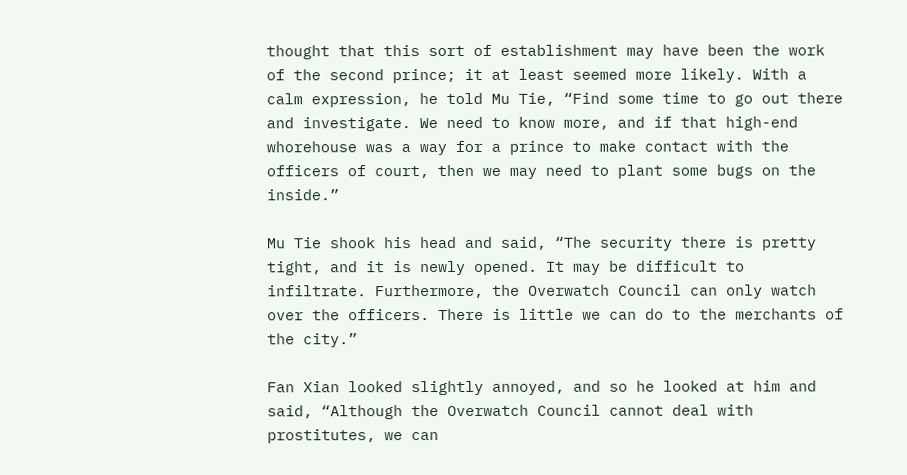thought that this sort of establishment may have been the work of the second prince; it at least seemed more likely. With a calm expression, he told Mu Tie, “Find some time to go out there and investigate. We need to know more, and if that high-end whorehouse was a way for a prince to make contact with the officers of court, then we may need to plant some bugs on the inside.”

Mu Tie shook his head and said, “The security there is pretty tight, and it is newly opened. It may be difficult to infiltrate. Furthermore, the Overwatch Council can only watch over the officers. There is little we can do to the merchants of the city.”

Fan Xian looked slightly annoyed, and so he looked at him and said, “Although the Overwatch Council cannot deal with prostitutes, we can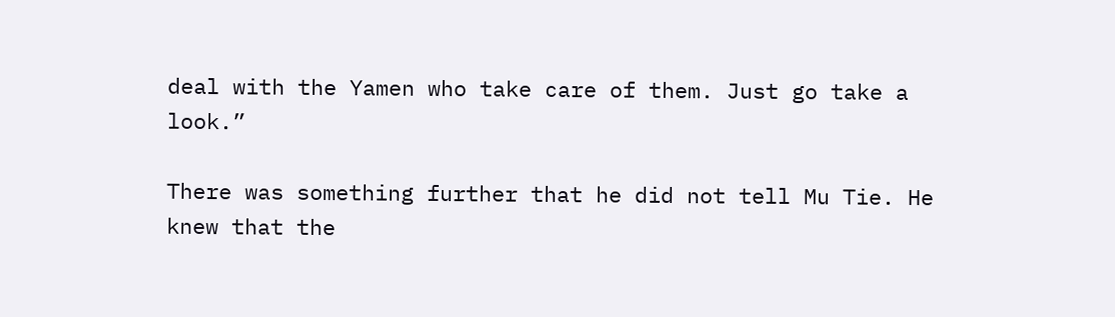deal with the Yamen who take care of them. Just go take a look.”

There was something further that he did not tell Mu Tie. He knew that the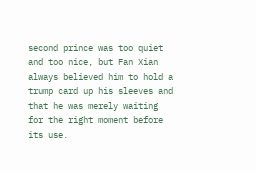second prince was too quiet and too nice, but Fan Xian always believed him to hold a trump card up his sleeves and that he was merely waiting for the right moment before its use.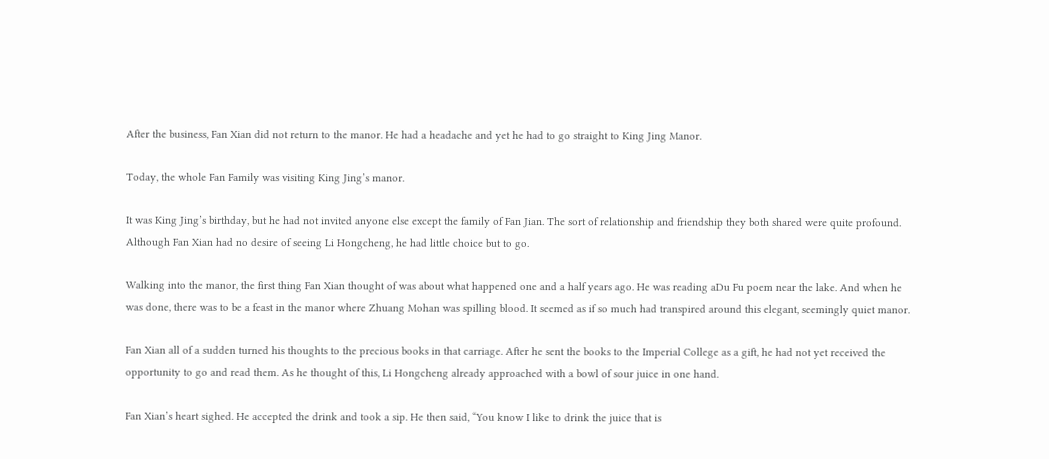After the business, Fan Xian did not return to the manor. He had a headache and yet he had to go straight to King Jing Manor.

Today, the whole Fan Family was visiting King Jing’s manor.

It was King Jing’s birthday, but he had not invited anyone else except the family of Fan Jian. The sort of relationship and friendship they both shared were quite profound. Although Fan Xian had no desire of seeing Li Hongcheng, he had little choice but to go.

Walking into the manor, the first thing Fan Xian thought of was about what happened one and a half years ago. He was reading aDu Fu poem near the lake. And when he was done, there was to be a feast in the manor where Zhuang Mohan was spilling blood. It seemed as if so much had transpired around this elegant, seemingly quiet manor.

Fan Xian all of a sudden turned his thoughts to the precious books in that carriage. After he sent the books to the Imperial College as a gift, he had not yet received the opportunity to go and read them. As he thought of this, Li Hongcheng already approached with a bowl of sour juice in one hand.

Fan Xian’s heart sighed. He accepted the drink and took a sip. He then said, “You know I like to drink the juice that is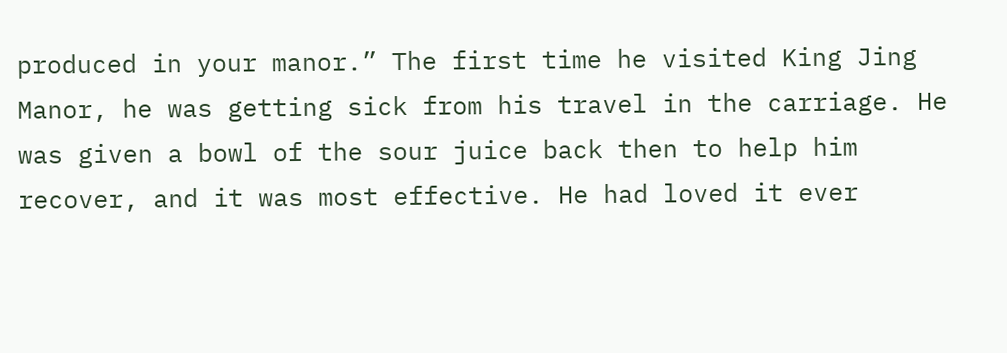produced in your manor.” The first time he visited King Jing Manor, he was getting sick from his travel in the carriage. He was given a bowl of the sour juice back then to help him recover, and it was most effective. He had loved it ever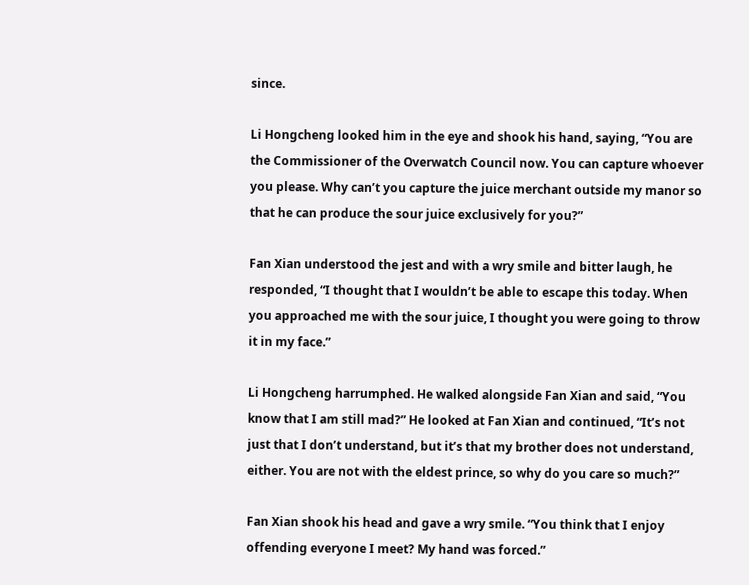since.

Li Hongcheng looked him in the eye and shook his hand, saying, “You are the Commissioner of the Overwatch Council now. You can capture whoever you please. Why can’t you capture the juice merchant outside my manor so that he can produce the sour juice exclusively for you?”

Fan Xian understood the jest and with a wry smile and bitter laugh, he responded, “I thought that I wouldn’t be able to escape this today. When you approached me with the sour juice, I thought you were going to throw it in my face.”

Li Hongcheng harrumphed. He walked alongside Fan Xian and said, “You know that I am still mad?” He looked at Fan Xian and continued, “It’s not just that I don’t understand, but it’s that my brother does not understand, either. You are not with the eldest prince, so why do you care so much?”

Fan Xian shook his head and gave a wry smile. “You think that I enjoy offending everyone I meet? My hand was forced.”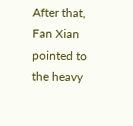After that, Fan Xian pointed to the heavy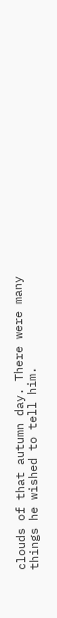clouds of that autumn day. There were many things he wished to tell him.